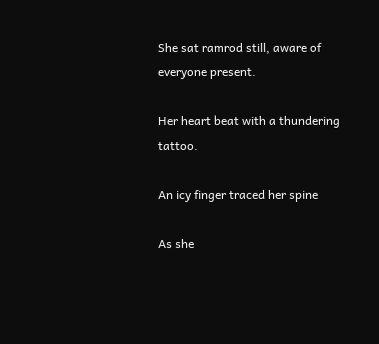She sat ramrod still, aware of everyone present.

Her heart beat with a thundering tattoo.

An icy finger traced her spine

As she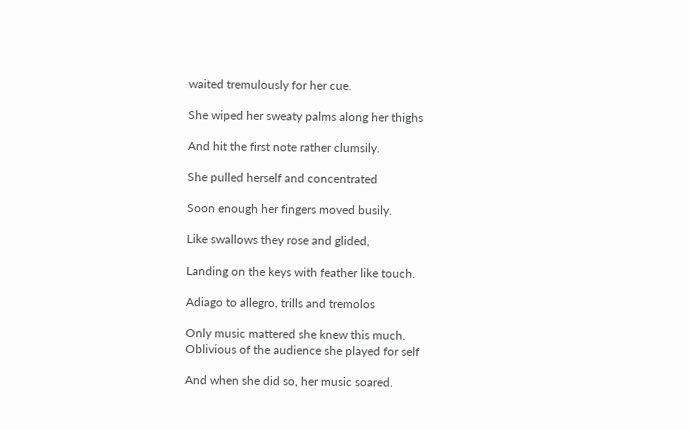waited tremulously for her cue.

She wiped her sweaty palms along her thighs

And hit the first note rather clumsily.

She pulled herself and concentrated

Soon enough her fingers moved busily.

Like swallows they rose and glided,

Landing on the keys with feather like touch.

Adiago to allegro, trills and tremolos

Only music mattered she knew this much.
Oblivious of the audience she played for self

And when she did so, her music soared.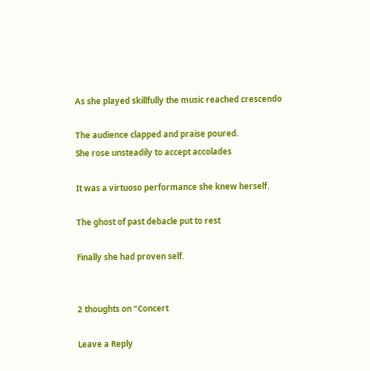As she played skillfully the music reached crescendo

The audience clapped and praise poured.
She rose unsteadily to accept accolades

It was a virtuoso performance she knew herself.

The ghost of past debacle put to rest

Finally she had proven self.


2 thoughts on “Concert

Leave a Reply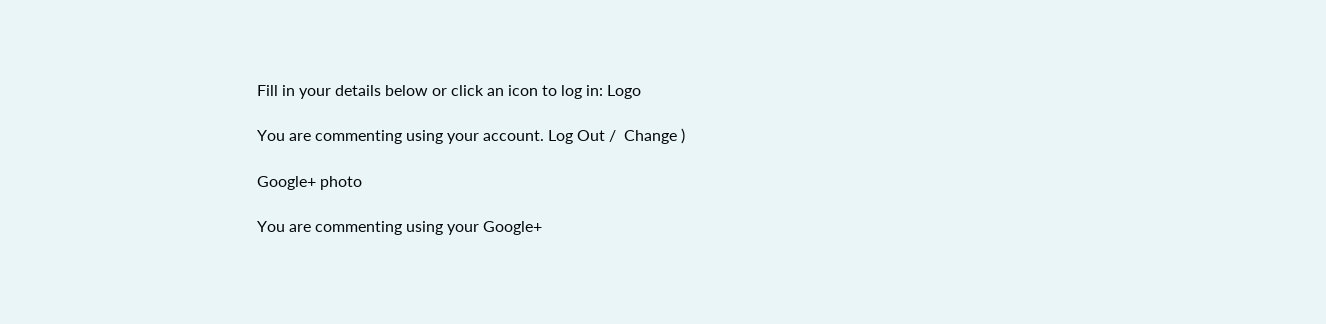Fill in your details below or click an icon to log in: Logo

You are commenting using your account. Log Out /  Change )

Google+ photo

You are commenting using your Google+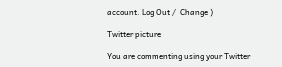account. Log Out /  Change )

Twitter picture

You are commenting using your Twitter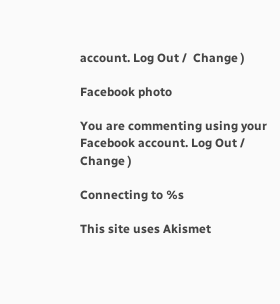account. Log Out /  Change )

Facebook photo

You are commenting using your Facebook account. Log Out /  Change )

Connecting to %s

This site uses Akismet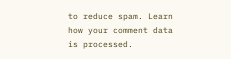to reduce spam. Learn how your comment data is processed.